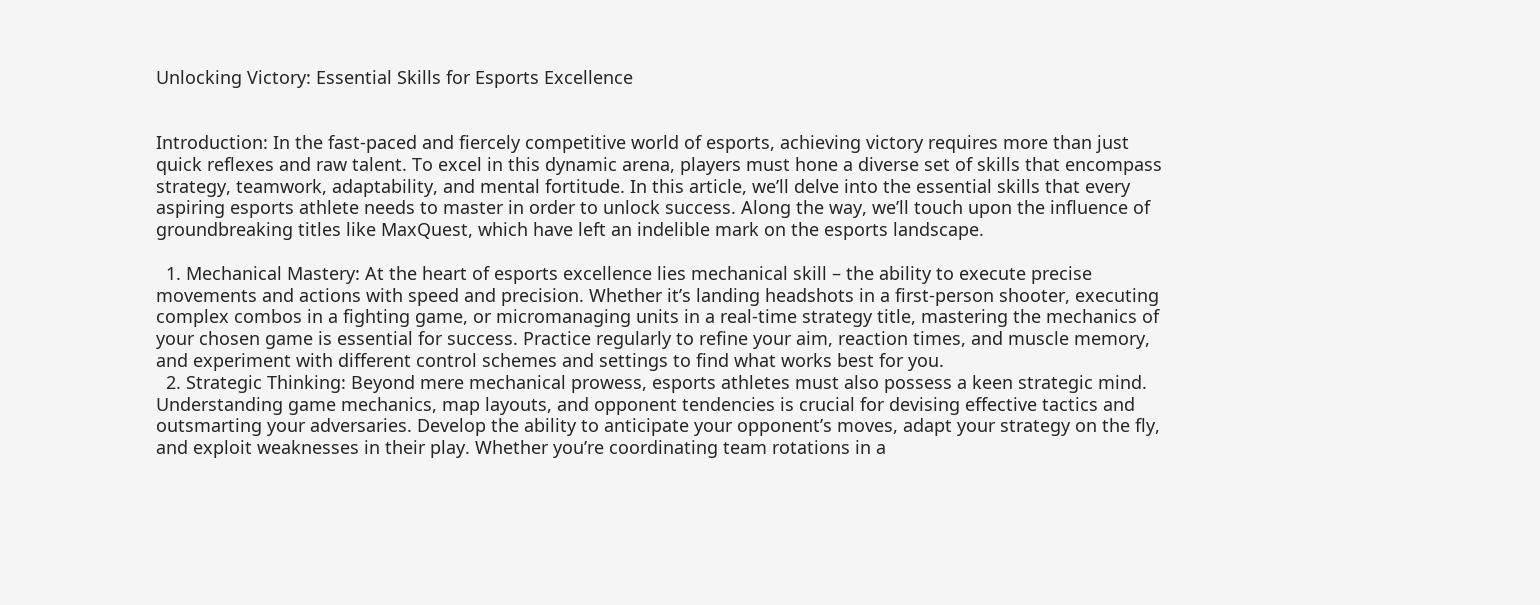Unlocking Victory: Essential Skills for Esports Excellence


Introduction: In the fast-paced and fiercely competitive world of esports, achieving victory requires more than just quick reflexes and raw talent. To excel in this dynamic arena, players must hone a diverse set of skills that encompass strategy, teamwork, adaptability, and mental fortitude. In this article, we’ll delve into the essential skills that every aspiring esports athlete needs to master in order to unlock success. Along the way, we’ll touch upon the influence of groundbreaking titles like MaxQuest, which have left an indelible mark on the esports landscape.

  1. Mechanical Mastery: At the heart of esports excellence lies mechanical skill – the ability to execute precise movements and actions with speed and precision. Whether it’s landing headshots in a first-person shooter, executing complex combos in a fighting game, or micromanaging units in a real-time strategy title, mastering the mechanics of your chosen game is essential for success. Practice regularly to refine your aim, reaction times, and muscle memory, and experiment with different control schemes and settings to find what works best for you.
  2. Strategic Thinking: Beyond mere mechanical prowess, esports athletes must also possess a keen strategic mind. Understanding game mechanics, map layouts, and opponent tendencies is crucial for devising effective tactics and outsmarting your adversaries. Develop the ability to anticipate your opponent’s moves, adapt your strategy on the fly, and exploit weaknesses in their play. Whether you’re coordinating team rotations in a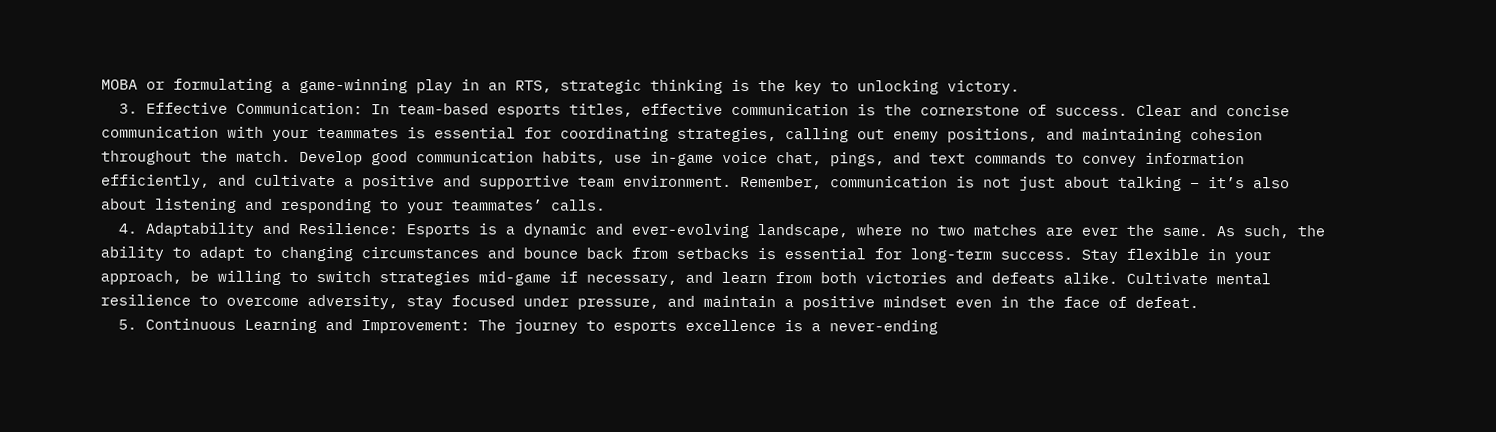MOBA or formulating a game-winning play in an RTS, strategic thinking is the key to unlocking victory.
  3. Effective Communication: In team-based esports titles, effective communication is the cornerstone of success. Clear and concise communication with your teammates is essential for coordinating strategies, calling out enemy positions, and maintaining cohesion throughout the match. Develop good communication habits, use in-game voice chat, pings, and text commands to convey information efficiently, and cultivate a positive and supportive team environment. Remember, communication is not just about talking – it’s also about listening and responding to your teammates’ calls.
  4. Adaptability and Resilience: Esports is a dynamic and ever-evolving landscape, where no two matches are ever the same. As such, the ability to adapt to changing circumstances and bounce back from setbacks is essential for long-term success. Stay flexible in your approach, be willing to switch strategies mid-game if necessary, and learn from both victories and defeats alike. Cultivate mental resilience to overcome adversity, stay focused under pressure, and maintain a positive mindset even in the face of defeat.
  5. Continuous Learning and Improvement: The journey to esports excellence is a never-ending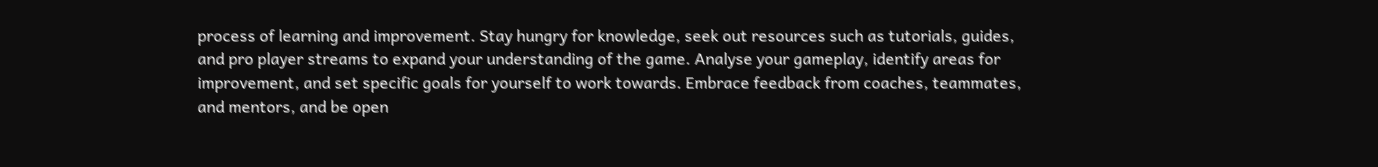process of learning and improvement. Stay hungry for knowledge, seek out resources such as tutorials, guides, and pro player streams to expand your understanding of the game. Analyse your gameplay, identify areas for improvement, and set specific goals for yourself to work towards. Embrace feedback from coaches, teammates, and mentors, and be open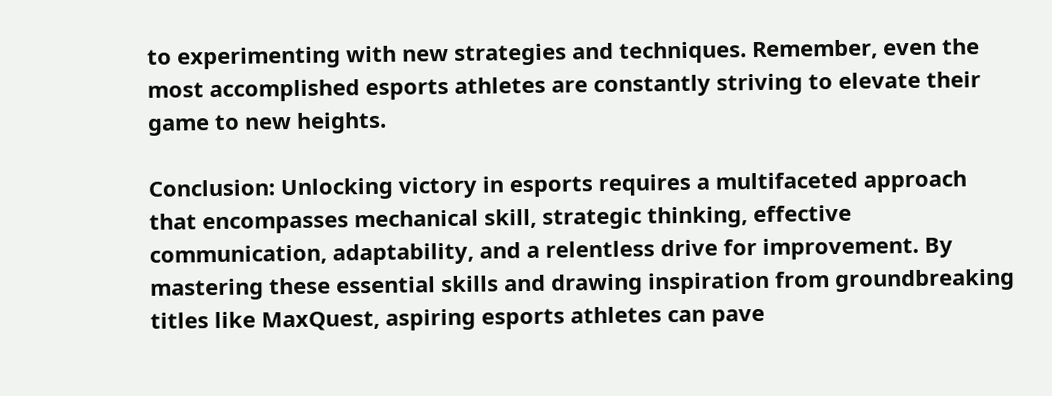to experimenting with new strategies and techniques. Remember, even the most accomplished esports athletes are constantly striving to elevate their game to new heights.

Conclusion: Unlocking victory in esports requires a multifaceted approach that encompasses mechanical skill, strategic thinking, effective communication, adaptability, and a relentless drive for improvement. By mastering these essential skills and drawing inspiration from groundbreaking titles like MaxQuest, aspiring esports athletes can pave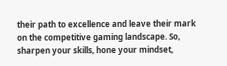their path to excellence and leave their mark on the competitive gaming landscape. So, sharpen your skills, hone your mindset,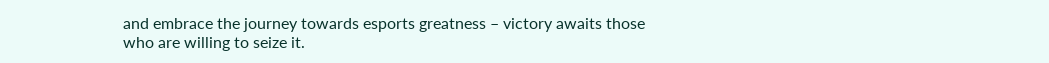and embrace the journey towards esports greatness – victory awaits those who are willing to seize it.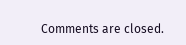Comments are closed.